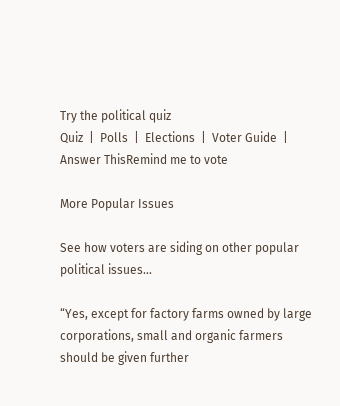Try the political quiz
Quiz  |  Polls  |  Elections  |  Voter Guide  |
Answer ThisRemind me to vote

More Popular Issues

See how voters are siding on other popular political issues...

“Yes, except for factory farms owned by large corporations, small and organic farmers should be given further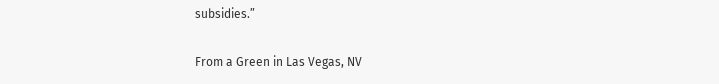subsidies.”

From a Green in Las Vegas, NV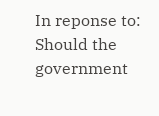In reponse to: Should the government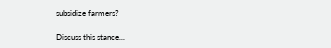subsidize farmers?

Discuss this stance...